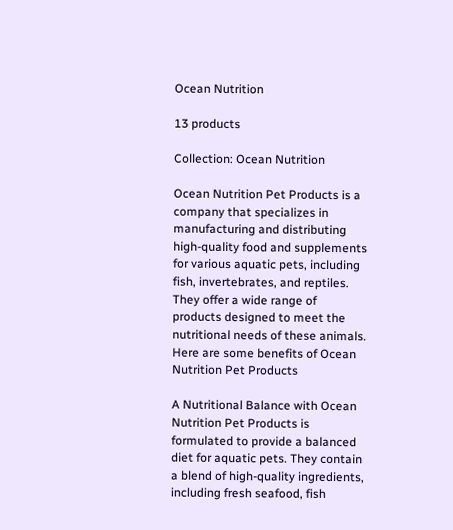Ocean Nutrition

13 products

Collection: Ocean Nutrition

Ocean Nutrition Pet Products is a company that specializes in manufacturing and distributing high-quality food and supplements for various aquatic pets, including fish, invertebrates, and reptiles. They offer a wide range of products designed to meet the nutritional needs of these animals. Here are some benefits of Ocean Nutrition Pet Products

A Nutritional Balance with Ocean Nutrition Pet Products is formulated to provide a balanced diet for aquatic pets. They contain a blend of high-quality ingredients, including fresh seafood, fish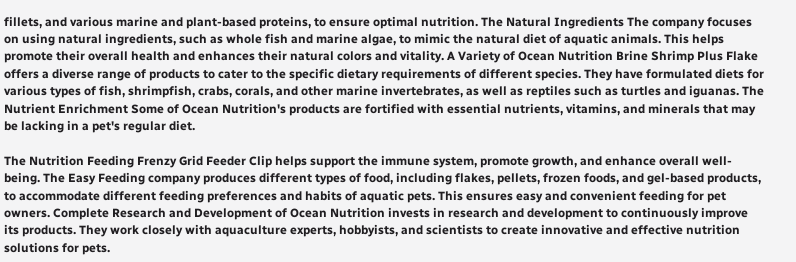fillets, and various marine and plant-based proteins, to ensure optimal nutrition. The Natural Ingredients The company focuses on using natural ingredients, such as whole fish and marine algae, to mimic the natural diet of aquatic animals. This helps promote their overall health and enhances their natural colors and vitality. A Variety of Ocean Nutrition Brine Shrimp Plus Flake offers a diverse range of products to cater to the specific dietary requirements of different species. They have formulated diets for various types of fish, shrimpfish, crabs, corals, and other marine invertebrates, as well as reptiles such as turtles and iguanas. The Nutrient Enrichment Some of Ocean Nutrition's products are fortified with essential nutrients, vitamins, and minerals that may be lacking in a pet's regular diet.

The Nutrition Feeding Frenzy Grid Feeder Clip helps support the immune system, promote growth, and enhance overall well-being. The Easy Feeding company produces different types of food, including flakes, pellets, frozen foods, and gel-based products, to accommodate different feeding preferences and habits of aquatic pets. This ensures easy and convenient feeding for pet owners. Complete Research and Development of Ocean Nutrition invests in research and development to continuously improve its products. They work closely with aquaculture experts, hobbyists, and scientists to create innovative and effective nutrition solutions for pets.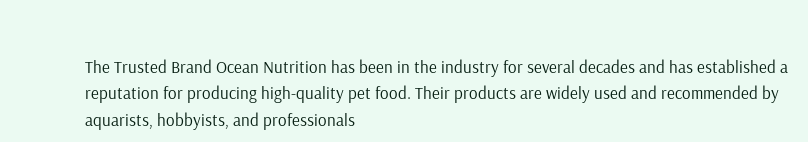The Trusted Brand Ocean Nutrition has been in the industry for several decades and has established a reputation for producing high-quality pet food. Their products are widely used and recommended by aquarists, hobbyists, and professionals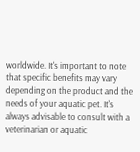worldwide. It's important to note that specific benefits may vary depending on the product and the needs of your aquatic pet. It's always advisable to consult with a veterinarian or aquatic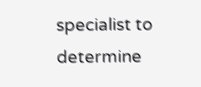specialist to determine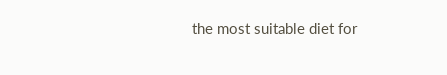the most suitable diet for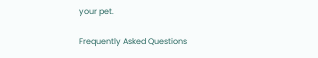your pet.

Frequently Asked Questions